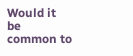Would it be common to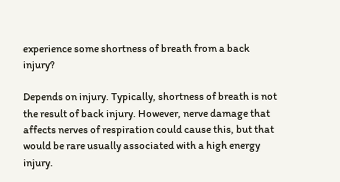experience some shortness of breath from a back injury?

Depends on injury. Typically, shortness of breath is not the result of back injury. However, nerve damage that affects nerves of respiration could cause this, but that would be rare usually associated with a high energy injury.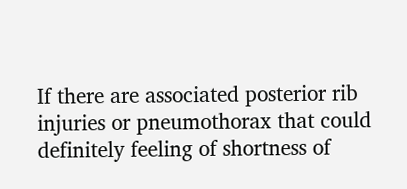If there are associated posterior rib injuries or pneumothorax that could definitely feeling of shortness of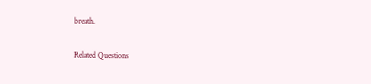breath.

Related Questions